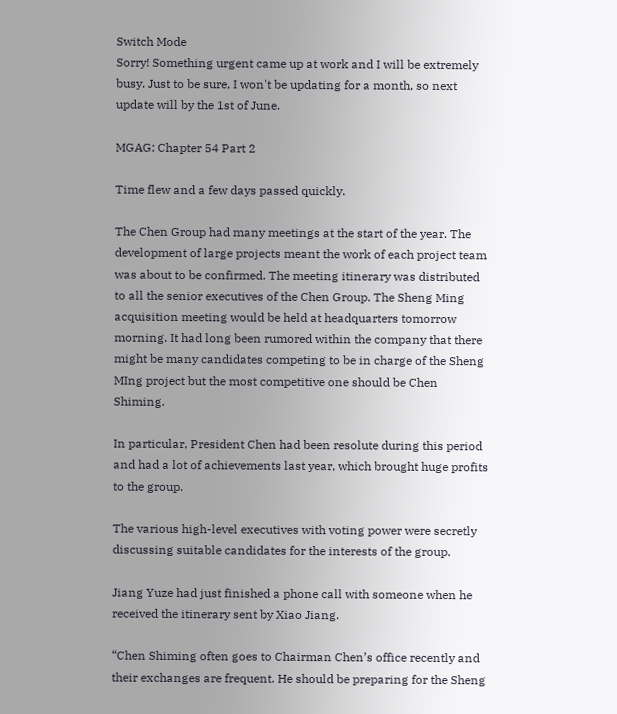Switch Mode
Sorry! Something urgent came up at work and I will be extremely busy. Just to be sure, I won't be updating for a month, so next update will by the 1st of June.

MGAG: Chapter 54 Part 2

Time flew and a few days passed quickly.

The Chen Group had many meetings at the start of the year. The development of large projects meant the work of each project team was about to be confirmed. The meeting itinerary was distributed to all the senior executives of the Chen Group. The Sheng Ming acquisition meeting would be held at headquarters tomorrow morning. It had long been rumored within the company that there might be many candidates competing to be in charge of the Sheng MIng project but the most competitive one should be Chen Shiming.

In particular, President Chen had been resolute during this period and had a lot of achievements last year, which brought huge profits to the group.

The various high-level executives with voting power were secretly discussing suitable candidates for the interests of the group.

Jiang Yuze had just finished a phone call with someone when he received the itinerary sent by Xiao Jiang.

“Chen Shiming often goes to Chairman Chen’s office recently and their exchanges are frequent. He should be preparing for the Sheng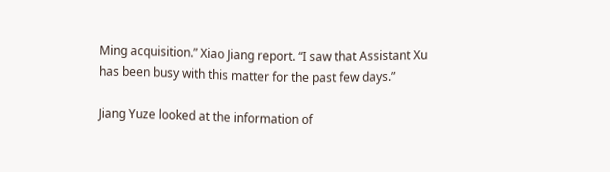Ming acquisition.” Xiao Jiang report. “I saw that Assistant Xu has been busy with this matter for the past few days.”

Jiang Yuze looked at the information of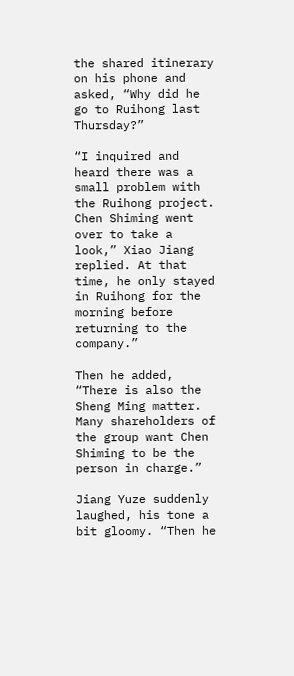the shared itinerary on his phone and asked, “Why did he go to Ruihong last Thursday?”

“I inquired and heard there was a small problem with the Ruihong project. Chen Shiming went over to take a look,” Xiao Jiang replied. At that time, he only stayed in Ruihong for the morning before returning to the company.”

Then he added, “There is also the Sheng Ming matter. Many shareholders of the group want Chen Shiming to be the person in charge.”

Jiang Yuze suddenly laughed, his tone a bit gloomy. “Then he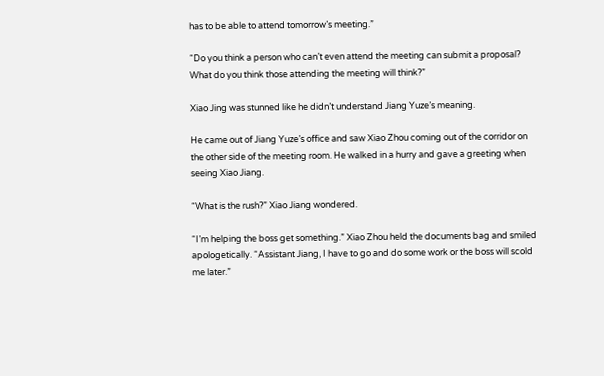has to be able to attend tomorrow’s meeting.”

“Do you think a person who can’t even attend the meeting can submit a proposal? What do you think those attending the meeting will think?”

Xiao Jing was stunned like he didn’t understand Jiang Yuze’s meaning.

He came out of Jiang Yuze’s office and saw Xiao Zhou coming out of the corridor on the other side of the meeting room. He walked in a hurry and gave a greeting when seeing Xiao Jiang.

“What is the rush?” Xiao Jiang wondered.

“I’m helping the boss get something.” Xiao Zhou held the documents bag and smiled apologetically. “Assistant Jiang, I have to go and do some work or the boss will scold me later.”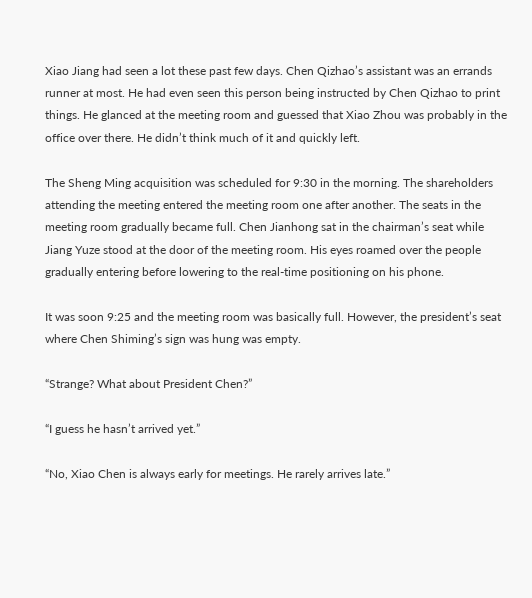Xiao Jiang had seen a lot these past few days. Chen Qizhao’s assistant was an errands runner at most. He had even seen this person being instructed by Chen Qizhao to print things. He glanced at the meeting room and guessed that Xiao Zhou was probably in the office over there. He didn’t think much of it and quickly left.

The Sheng Ming acquisition was scheduled for 9:30 in the morning. The shareholders attending the meeting entered the meeting room one after another. The seats in the meeting room gradually became full. Chen Jianhong sat in the chairman’s seat while Jiang Yuze stood at the door of the meeting room. His eyes roamed over the people gradually entering before lowering to the real-time positioning on his phone.

It was soon 9:25 and the meeting room was basically full. However, the president’s seat where Chen Shiming’s sign was hung was empty.

“Strange? What about President Chen?”

“I guess he hasn’t arrived yet.”

“No, Xiao Chen is always early for meetings. He rarely arrives late.”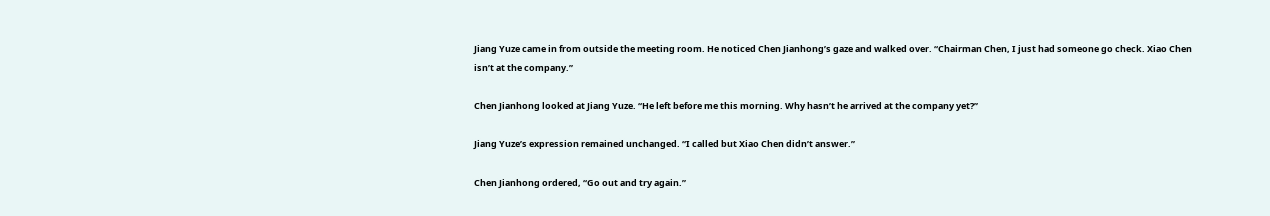Jiang Yuze came in from outside the meeting room. He noticed Chen Jianhong’s gaze and walked over. “Chairman Chen, I just had someone go check. Xiao Chen isn’t at the company.”

Chen Jianhong looked at Jiang Yuze. “He left before me this morning. Why hasn’t he arrived at the company yet?”

Jiang Yuze’s expression remained unchanged. “I called but Xiao Chen didn’t answer.”

Chen Jianhong ordered, “Go out and try again.”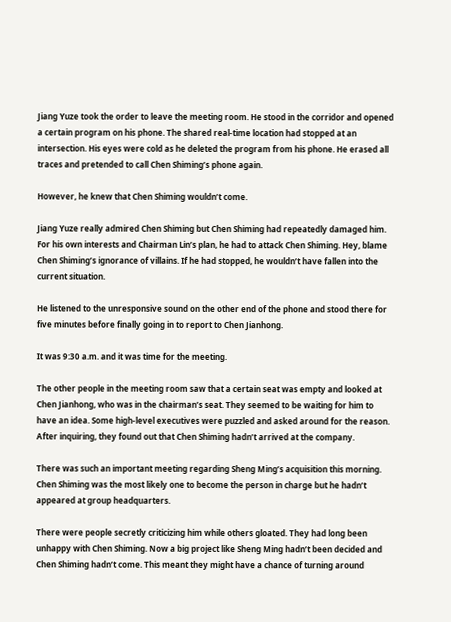Jiang Yuze took the order to leave the meeting room. He stood in the corridor and opened a certain program on his phone. The shared real-time location had stopped at an intersection. His eyes were cold as he deleted the program from his phone. He erased all traces and pretended to call Chen Shiming’s phone again.

However, he knew that Chen Shiming wouldn’t come.

Jiang Yuze really admired Chen Shiming but Chen Shiming had repeatedly damaged him. For his own interests and Chairman Lin’s plan, he had to attack Chen Shiming. Hey, blame Chen Shiming’s ignorance of villains. If he had stopped, he wouldn’t have fallen into the current situation.

He listened to the unresponsive sound on the other end of the phone and stood there for five minutes before finally going in to report to Chen Jianhong.

It was 9:30 a.m. and it was time for the meeting.

The other people in the meeting room saw that a certain seat was empty and looked at Chen Jianhong, who was in the chairman’s seat. They seemed to be waiting for him to have an idea. Some high-level executives were puzzled and asked around for the reason. After inquiring, they found out that Chen Shiming hadn’t arrived at the company.

There was such an important meeting regarding Sheng Ming’s acquisition this morning. Chen Shiming was the most likely one to become the person in charge but he hadn’t appeared at group headquarters.

There were people secretly criticizing him while others gloated. They had long been unhappy with Chen Shiming. Now a big project like Sheng Ming hadn’t been decided and Chen Shiming hadn’t come. This meant they might have a chance of turning around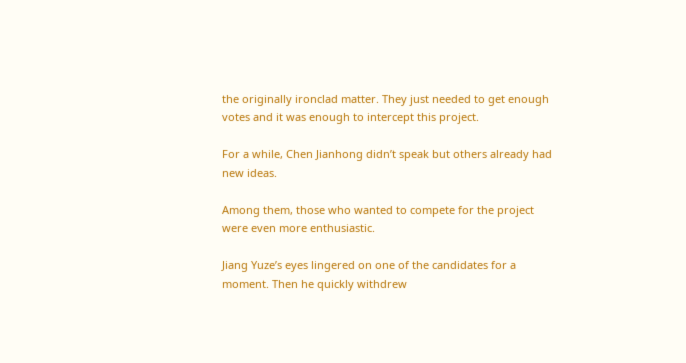the originally ironclad matter. They just needed to get enough votes and it was enough to intercept this project.

For a while, Chen Jianhong didn’t speak but others already had new ideas.

Among them, those who wanted to compete for the project were even more enthusiastic.

Jiang Yuze’s eyes lingered on one of the candidates for a moment. Then he quickly withdrew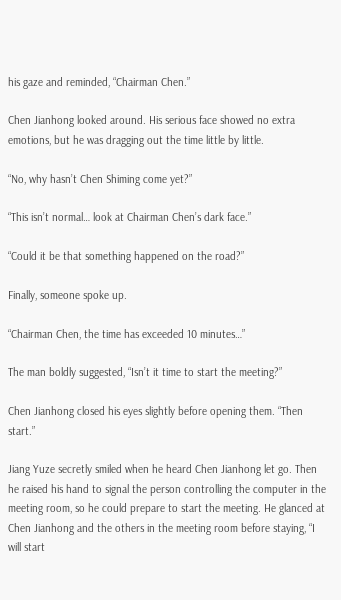his gaze and reminded, “Chairman Chen.”

Chen Jianhong looked around. His serious face showed no extra emotions, but he was dragging out the time little by little.

“No, why hasn’t Chen Shiming come yet?”

“This isn’t normal… look at Chairman Chen’s dark face.”

“Could it be that something happened on the road?”

Finally, someone spoke up.

“Chairman Chen, the time has exceeded 10 minutes…”

The man boldly suggested, “Isn’t it time to start the meeting?”

Chen Jianhong closed his eyes slightly before opening them. “Then start.”

Jiang Yuze secretly smiled when he heard Chen Jianhong let go. Then he raised his hand to signal the person controlling the computer in the meeting room, so he could prepare to start the meeting. He glanced at Chen Jianhong and the others in the meeting room before staying, “I will start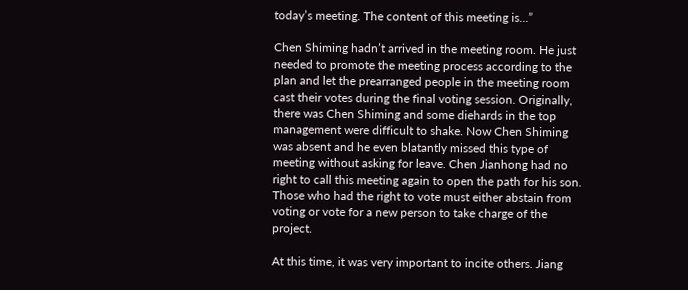today’s meeting. The content of this meeting is…”

Chen Shiming hadn’t arrived in the meeting room. He just needed to promote the meeting process according to the plan and let the prearranged people in the meeting room cast their votes during the final voting session. Originally, there was Chen Shiming and some diehards in the top management were difficult to shake. Now Chen Shiming was absent and he even blatantly missed this type of meeting without asking for leave. Chen Jianhong had no right to call this meeting again to open the path for his son. Those who had the right to vote must either abstain from voting or vote for a new person to take charge of the project.

At this time, it was very important to incite others. Jiang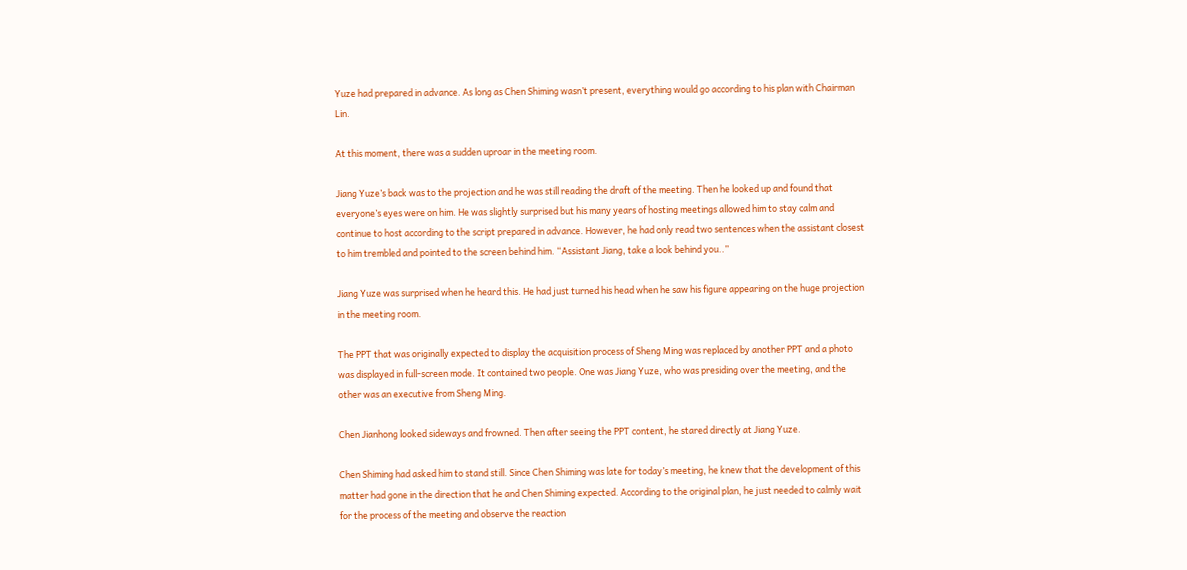Yuze had prepared in advance. As long as Chen Shiming wasn’t present, everything would go according to his plan with Chairman Lin.

At this moment, there was a sudden uproar in the meeting room.

Jiang Yuze’s back was to the projection and he was still reading the draft of the meeting. Then he looked up and found that everyone’s eyes were on him. He was slightly surprised but his many years of hosting meetings allowed him to stay calm and continue to host according to the script prepared in advance. However, he had only read two sentences when the assistant closest to him trembled and pointed to the screen behind him. “Assistant Jiang, take a look behind you..”

Jiang Yuze was surprised when he heard this. He had just turned his head when he saw his figure appearing on the huge projection in the meeting room.

The PPT that was originally expected to display the acquisition process of Sheng Ming was replaced by another PPT and a photo was displayed in full-screen mode. It contained two people. One was Jiang Yuze, who was presiding over the meeting, and the other was an executive from Sheng Ming.

Chen Jianhong looked sideways and frowned. Then after seeing the PPT content, he stared directly at Jiang Yuze.

Chen Shiming had asked him to stand still. Since Chen Shiming was late for today’s meeting, he knew that the development of this matter had gone in the direction that he and Chen Shiming expected. According to the original plan, he just needed to calmly wait for the process of the meeting and observe the reaction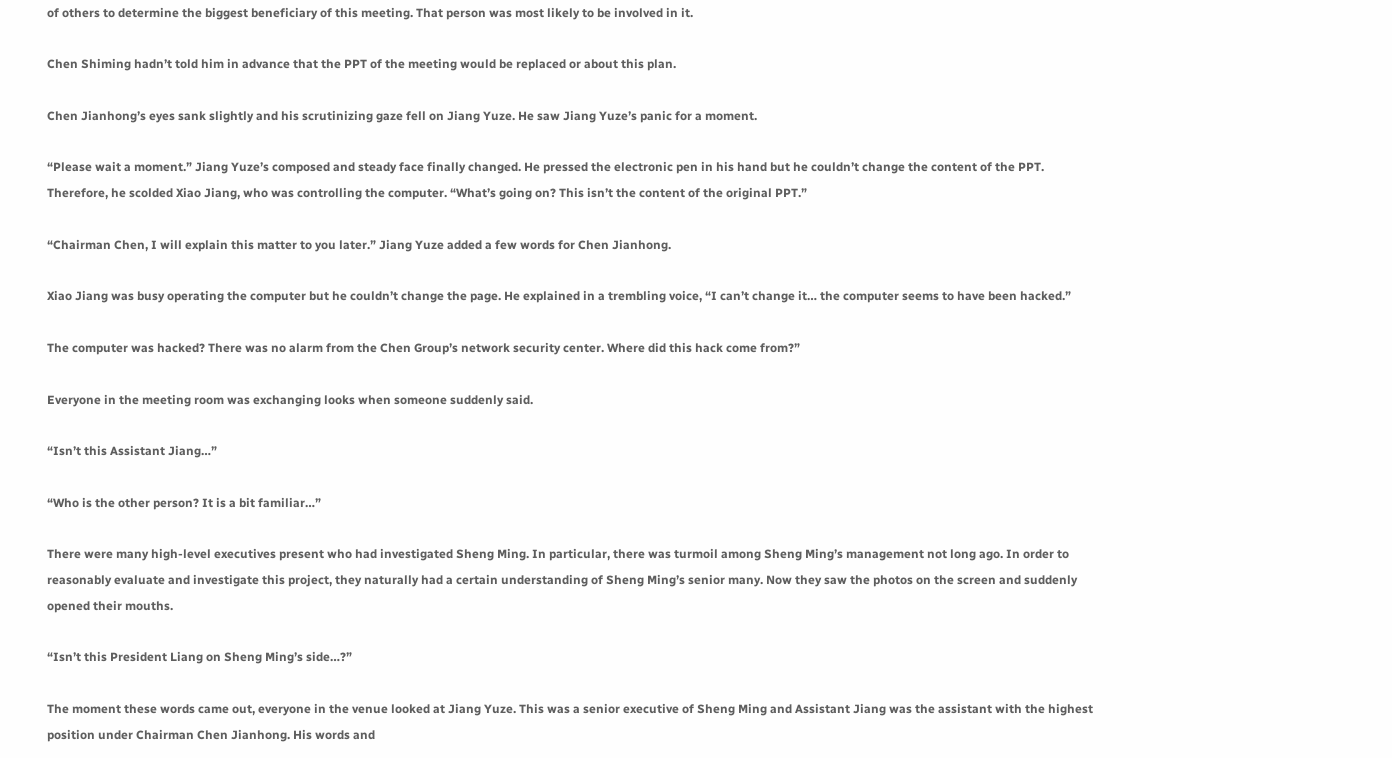of others to determine the biggest beneficiary of this meeting. That person was most likely to be involved in it.

Chen Shiming hadn’t told him in advance that the PPT of the meeting would be replaced or about this plan.

Chen Jianhong’s eyes sank slightly and his scrutinizing gaze fell on Jiang Yuze. He saw Jiang Yuze’s panic for a moment.

“Please wait a moment.” Jiang Yuze’s composed and steady face finally changed. He pressed the electronic pen in his hand but he couldn’t change the content of the PPT. Therefore, he scolded Xiao Jiang, who was controlling the computer. “What’s going on? This isn’t the content of the original PPT.”

“Chairman Chen, I will explain this matter to you later.” Jiang Yuze added a few words for Chen Jianhong.

Xiao Jiang was busy operating the computer but he couldn’t change the page. He explained in a trembling voice, “I can’t change it… the computer seems to have been hacked.”

The computer was hacked? There was no alarm from the Chen Group’s network security center. Where did this hack come from?”

Everyone in the meeting room was exchanging looks when someone suddenly said.

“Isn’t this Assistant Jiang…”

“Who is the other person? It is a bit familiar…”

There were many high-level executives present who had investigated Sheng Ming. In particular, there was turmoil among Sheng Ming’s management not long ago. In order to reasonably evaluate and investigate this project, they naturally had a certain understanding of Sheng Ming’s senior many. Now they saw the photos on the screen and suddenly opened their mouths.

“Isn’t this President Liang on Sheng Ming’s side…?”

The moment these words came out, everyone in the venue looked at Jiang Yuze. This was a senior executive of Sheng Ming and Assistant Jiang was the assistant with the highest position under Chairman Chen Jianhong. His words and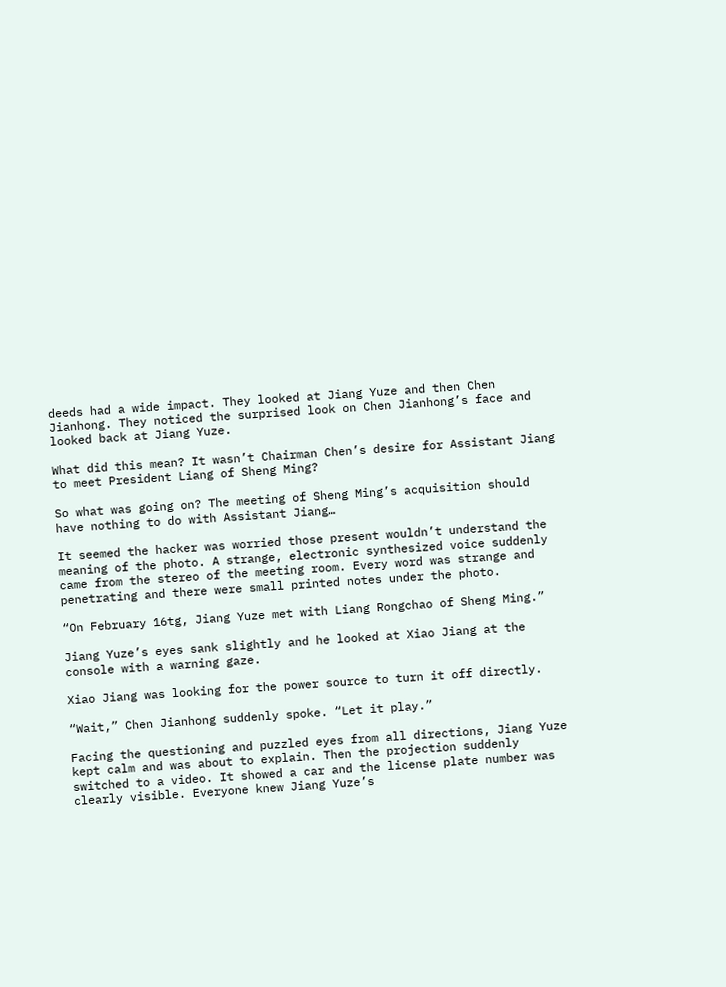deeds had a wide impact. They looked at Jiang Yuze and then Chen Jianhong. They noticed the surprised look on Chen Jianhong’s face and looked back at Jiang Yuze.

What did this mean? It wasn’t Chairman Chen’s desire for Assistant Jiang to meet President Liang of Sheng Ming?

So what was going on? The meeting of Sheng Ming’s acquisition should have nothing to do with Assistant Jiang…

It seemed the hacker was worried those present wouldn’t understand the meaning of the photo. A strange, electronic synthesized voice suddenly came from the stereo of the meeting room. Every word was strange and penetrating and there were small printed notes under the photo.

“On February 16tg, Jiang Yuze met with Liang Rongchao of Sheng Ming.”

Jiang Yuze’s eyes sank slightly and he looked at Xiao Jiang at the console with a warning gaze.

Xiao Jiang was looking for the power source to turn it off directly.

“Wait,” Chen Jianhong suddenly spoke. “Let it play.”

Facing the questioning and puzzled eyes from all directions, Jiang Yuze kept calm and was about to explain. Then the projection suddenly switched to a video. It showed a car and the license plate number was clearly visible. Everyone knew Jiang Yuze’s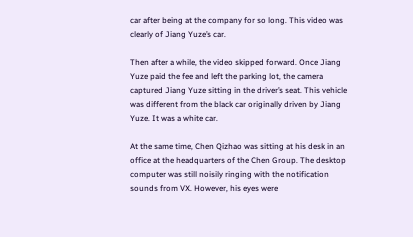car after being at the company for so long. This video was clearly of Jiang Yuze’s car.

Then after a while, the video skipped forward. Once Jiang Yuze paid the fee and left the parking lot, the camera captured Jiang Yuze sitting in the driver’s seat. This vehicle was different from the black car originally driven by Jiang Yuze. It was a white car.

At the same time, Chen Qizhao was sitting at his desk in an office at the headquarters of the Chen Group. The desktop computer was still noisily ringing with the notification sounds from VX. However, his eyes were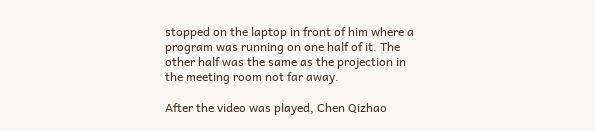stopped on the laptop in front of him where a program was running on one half of it. The other half was the same as the projection in the meeting room not far away.

After the video was played, Chen Qizhao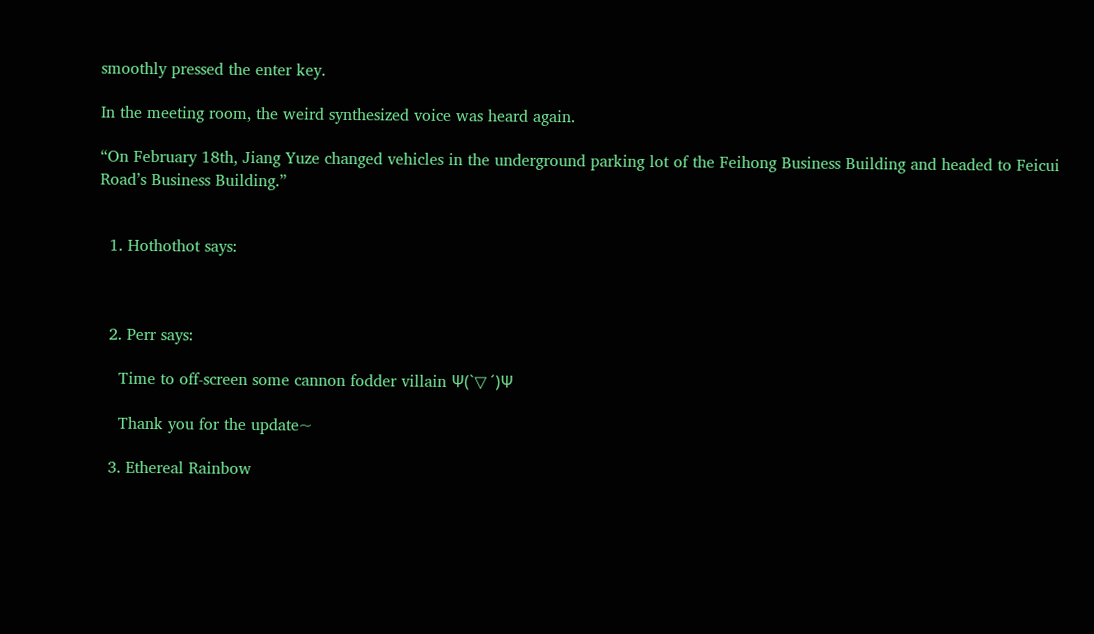smoothly pressed the enter key.

In the meeting room, the weird synthesized voice was heard again.

“On February 18th, Jiang Yuze changed vehicles in the underground parking lot of the Feihong Business Building and headed to Feicui Road’s Business Building.”


  1. Hothothot says:



  2. Perr says:

    Time to off-screen some cannon fodder villain Ψ(`▽ ´)Ψ

    Thank you for the update~

  3. Ethereal Rainbow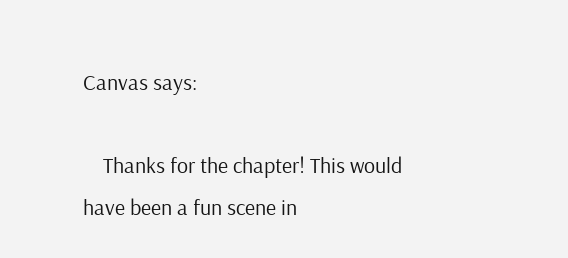Canvas says:

    Thanks for the chapter! This would have been a fun scene in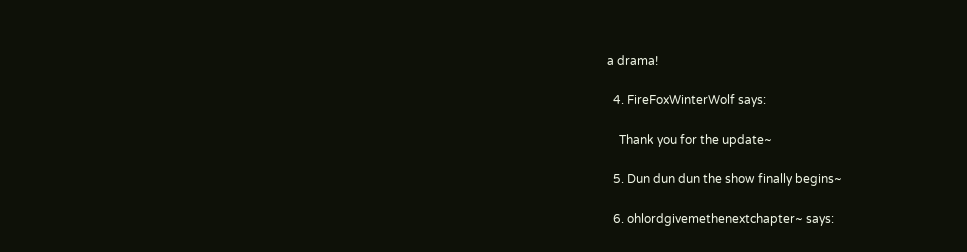a drama!

  4. FireFoxWinterWolf says:

    Thank you for the update~

  5. Dun dun dun the show finally begins~

  6. ohlordgivemethenextchapter~ says: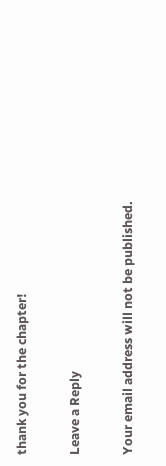thank you for the chapter!

Leave a Reply

Your email address will not be published.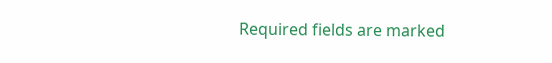Required fields are marked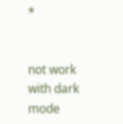*


not work with dark mode